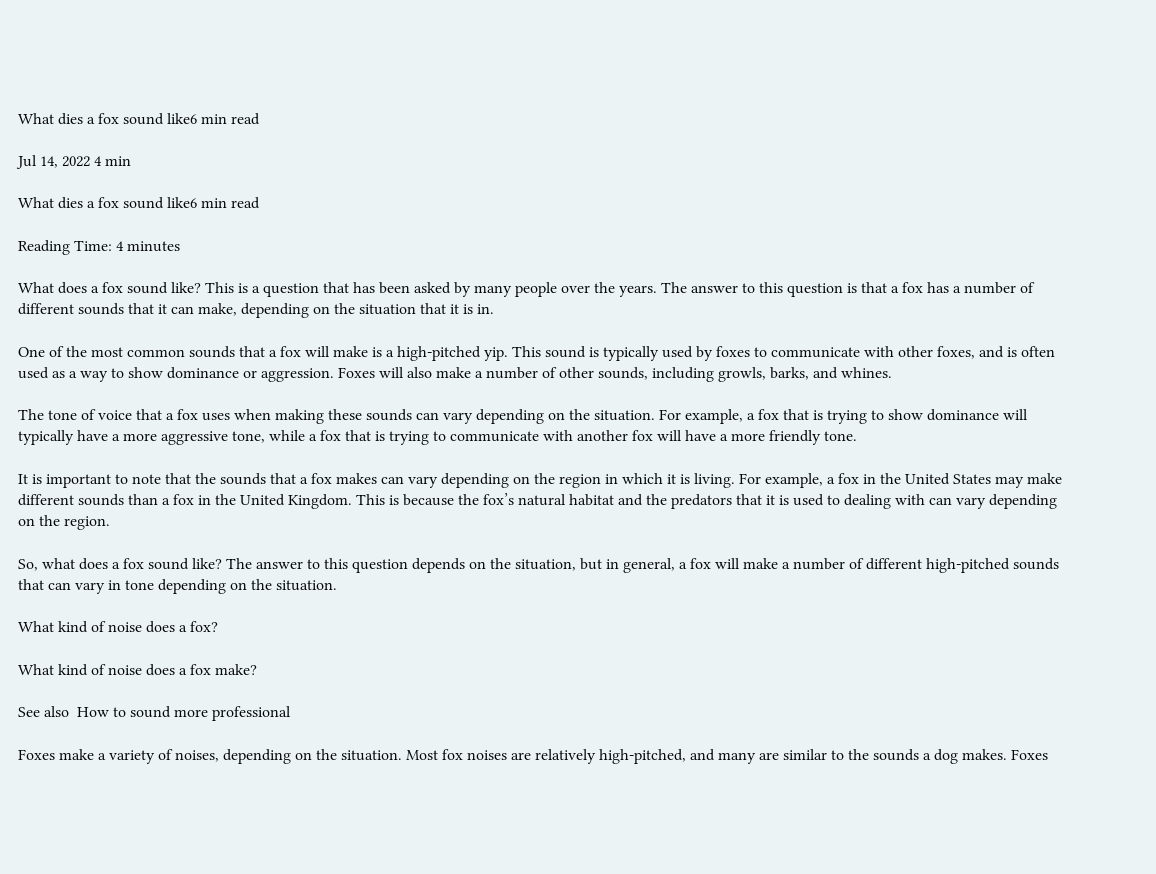What dies a fox sound like6 min read

Jul 14, 2022 4 min

What dies a fox sound like6 min read

Reading Time: 4 minutes

What does a fox sound like? This is a question that has been asked by many people over the years. The answer to this question is that a fox has a number of different sounds that it can make, depending on the situation that it is in.

One of the most common sounds that a fox will make is a high-pitched yip. This sound is typically used by foxes to communicate with other foxes, and is often used as a way to show dominance or aggression. Foxes will also make a number of other sounds, including growls, barks, and whines.

The tone of voice that a fox uses when making these sounds can vary depending on the situation. For example, a fox that is trying to show dominance will typically have a more aggressive tone, while a fox that is trying to communicate with another fox will have a more friendly tone.

It is important to note that the sounds that a fox makes can vary depending on the region in which it is living. For example, a fox in the United States may make different sounds than a fox in the United Kingdom. This is because the fox’s natural habitat and the predators that it is used to dealing with can vary depending on the region.

So, what does a fox sound like? The answer to this question depends on the situation, but in general, a fox will make a number of different high-pitched sounds that can vary in tone depending on the situation.

What kind of noise does a fox?

What kind of noise does a fox make?

See also  How to sound more professional

Foxes make a variety of noises, depending on the situation. Most fox noises are relatively high-pitched, and many are similar to the sounds a dog makes. Foxes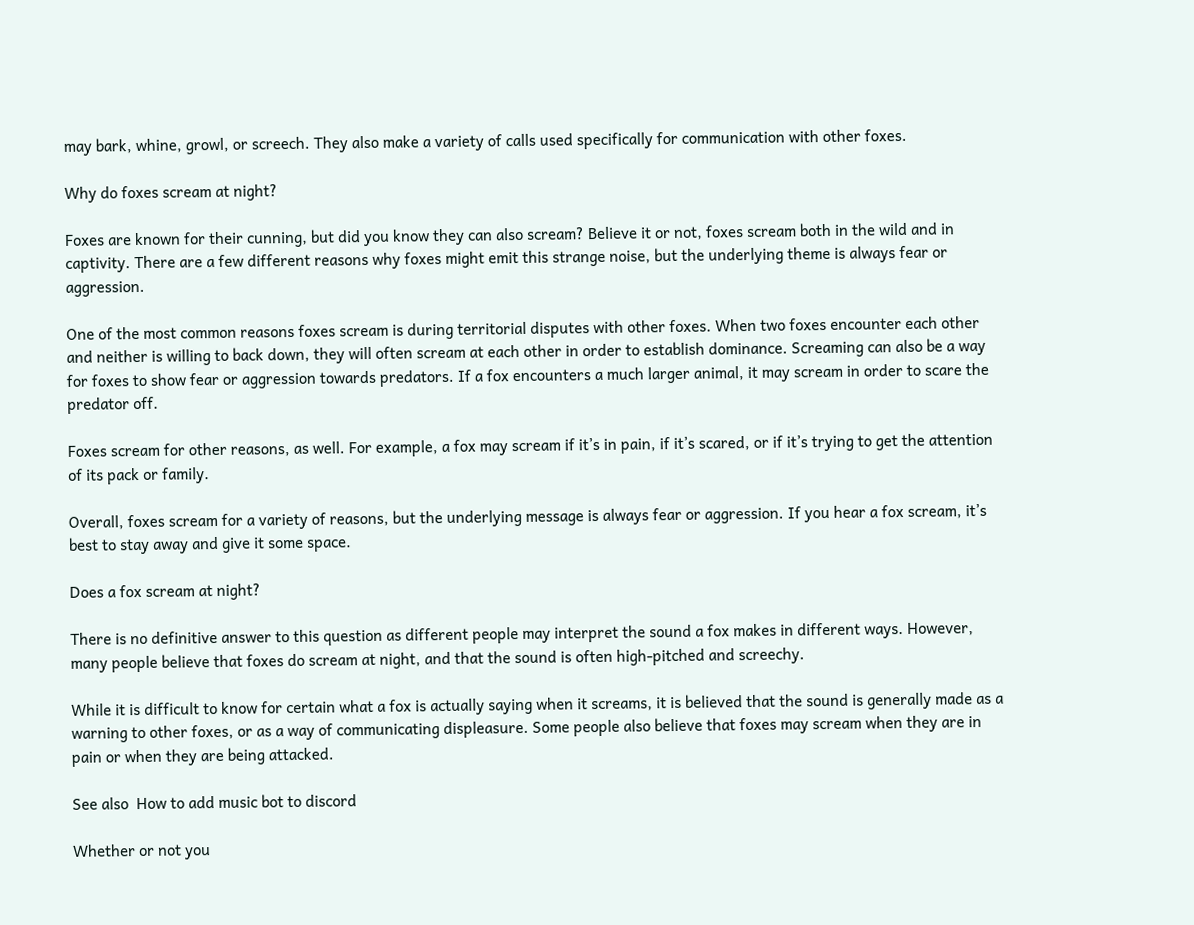may bark, whine, growl, or screech. They also make a variety of calls used specifically for communication with other foxes.

Why do foxes scream at night?

Foxes are known for their cunning, but did you know they can also scream? Believe it or not, foxes scream both in the wild and in captivity. There are a few different reasons why foxes might emit this strange noise, but the underlying theme is always fear or aggression.

One of the most common reasons foxes scream is during territorial disputes with other foxes. When two foxes encounter each other and neither is willing to back down, they will often scream at each other in order to establish dominance. Screaming can also be a way for foxes to show fear or aggression towards predators. If a fox encounters a much larger animal, it may scream in order to scare the predator off.

Foxes scream for other reasons, as well. For example, a fox may scream if it’s in pain, if it’s scared, or if it’s trying to get the attention of its pack or family.

Overall, foxes scream for a variety of reasons, but the underlying message is always fear or aggression. If you hear a fox scream, it’s best to stay away and give it some space.

Does a fox scream at night?

There is no definitive answer to this question as different people may interpret the sound a fox makes in different ways. However, many people believe that foxes do scream at night, and that the sound is often high-pitched and screechy.

While it is difficult to know for certain what a fox is actually saying when it screams, it is believed that the sound is generally made as a warning to other foxes, or as a way of communicating displeasure. Some people also believe that foxes may scream when they are in pain or when they are being attacked.

See also  How to add music bot to discord

Whether or not you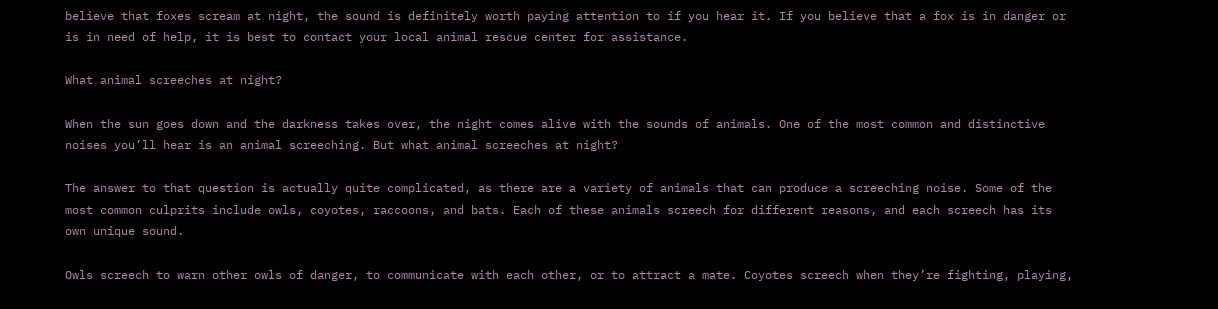believe that foxes scream at night, the sound is definitely worth paying attention to if you hear it. If you believe that a fox is in danger or is in need of help, it is best to contact your local animal rescue center for assistance.

What animal screeches at night?

When the sun goes down and the darkness takes over, the night comes alive with the sounds of animals. One of the most common and distinctive noises you’ll hear is an animal screeching. But what animal screeches at night?

The answer to that question is actually quite complicated, as there are a variety of animals that can produce a screeching noise. Some of the most common culprits include owls, coyotes, raccoons, and bats. Each of these animals screech for different reasons, and each screech has its own unique sound.

Owls screech to warn other owls of danger, to communicate with each other, or to attract a mate. Coyotes screech when they’re fighting, playing,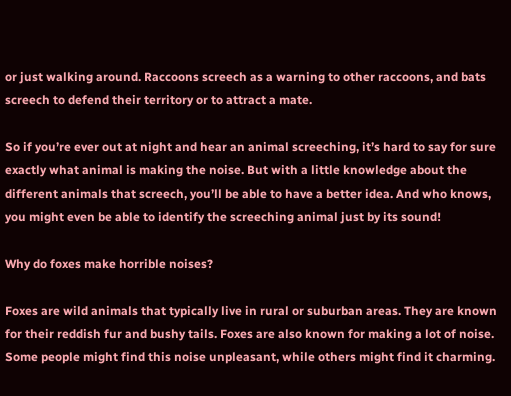or just walking around. Raccoons screech as a warning to other raccoons, and bats screech to defend their territory or to attract a mate.

So if you’re ever out at night and hear an animal screeching, it’s hard to say for sure exactly what animal is making the noise. But with a little knowledge about the different animals that screech, you’ll be able to have a better idea. And who knows, you might even be able to identify the screeching animal just by its sound!

Why do foxes make horrible noises?

Foxes are wild animals that typically live in rural or suburban areas. They are known for their reddish fur and bushy tails. Foxes are also known for making a lot of noise. Some people might find this noise unpleasant, while others might find it charming.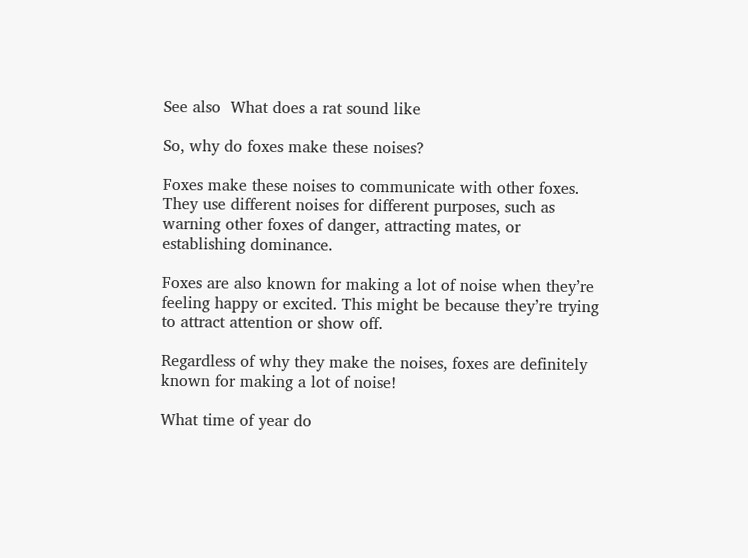See also  What does a rat sound like

So, why do foxes make these noises?

Foxes make these noises to communicate with other foxes. They use different noises for different purposes, such as warning other foxes of danger, attracting mates, or establishing dominance.

Foxes are also known for making a lot of noise when they’re feeling happy or excited. This might be because they’re trying to attract attention or show off.

Regardless of why they make the noises, foxes are definitely known for making a lot of noise!

What time of year do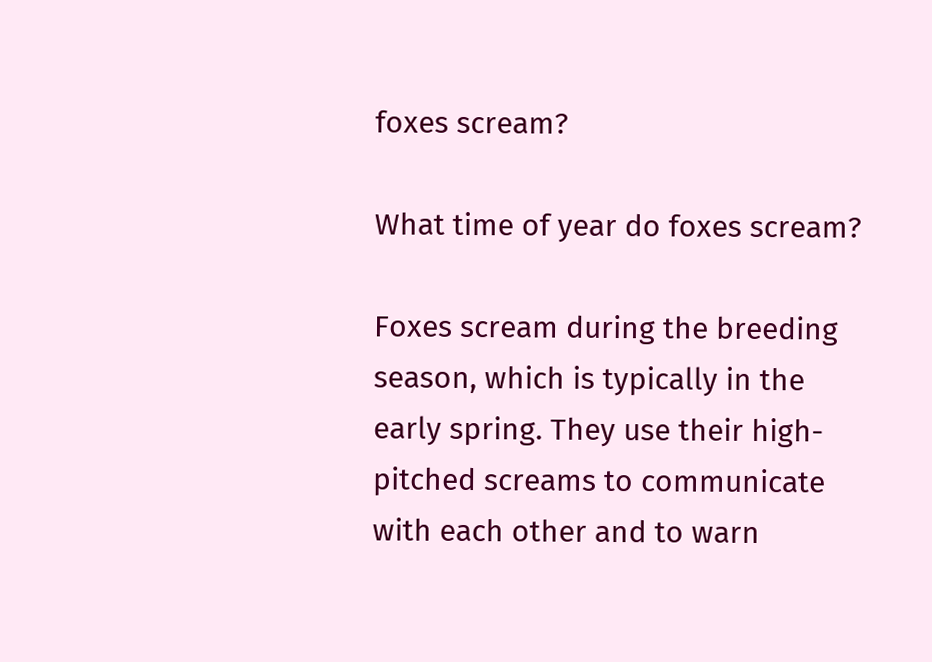foxes scream?

What time of year do foxes scream?

Foxes scream during the breeding season, which is typically in the early spring. They use their high-pitched screams to communicate with each other and to warn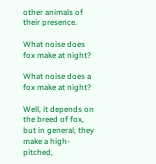other animals of their presence.

What noise does fox make at night?

What noise does a fox make at night?

Well, it depends on the breed of fox, but in general, they make a high-pitched,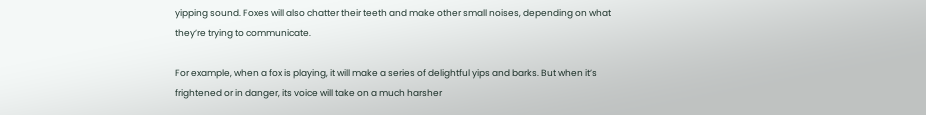yipping sound. Foxes will also chatter their teeth and make other small noises, depending on what they’re trying to communicate.

For example, when a fox is playing, it will make a series of delightful yips and barks. But when it’s frightened or in danger, its voice will take on a much harsher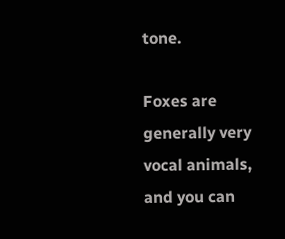tone.

Foxes are generally very vocal animals, and you can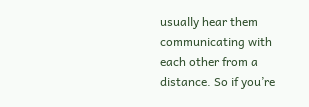usually hear them communicating with each other from a distance. So if you’re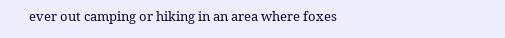ever out camping or hiking in an area where foxes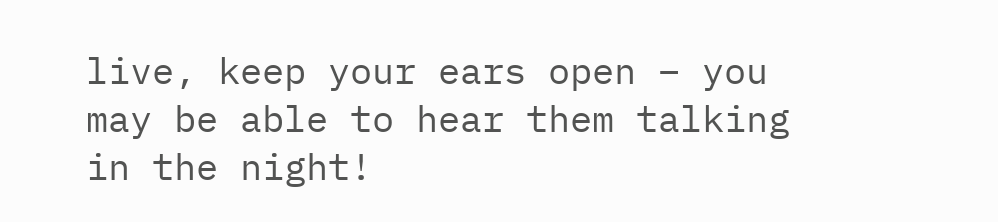live, keep your ears open – you may be able to hear them talking in the night!